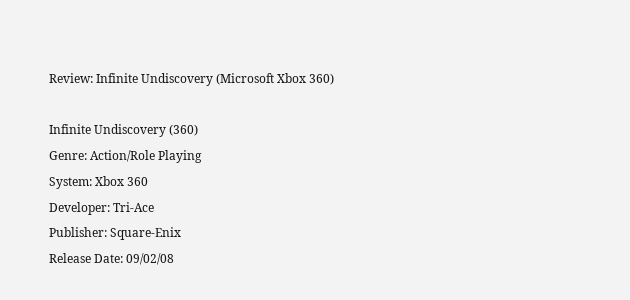Review: Infinite Undiscovery (Microsoft Xbox 360)

Infinite Undiscovery (360)
Genre: Action/Role Playing
System: Xbox 360
Developer: Tri-Ace
Publisher: Square-Enix
Release Date: 09/02/08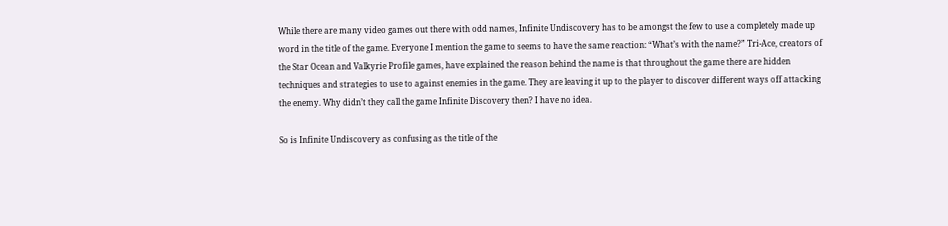While there are many video games out there with odd names, Infinite Undiscovery has to be amongst the few to use a completely made up word in the title of the game. Everyone I mention the game to seems to have the same reaction: “What’s with the name?” Tri-Ace, creators of the Star Ocean and Valkyrie Profile games, have explained the reason behind the name is that throughout the game there are hidden techniques and strategies to use to against enemies in the game. They are leaving it up to the player to discover different ways off attacking the enemy. Why didn’t they call the game Infinite Discovery then? I have no idea.

So is Infinite Undiscovery as confusing as the title of the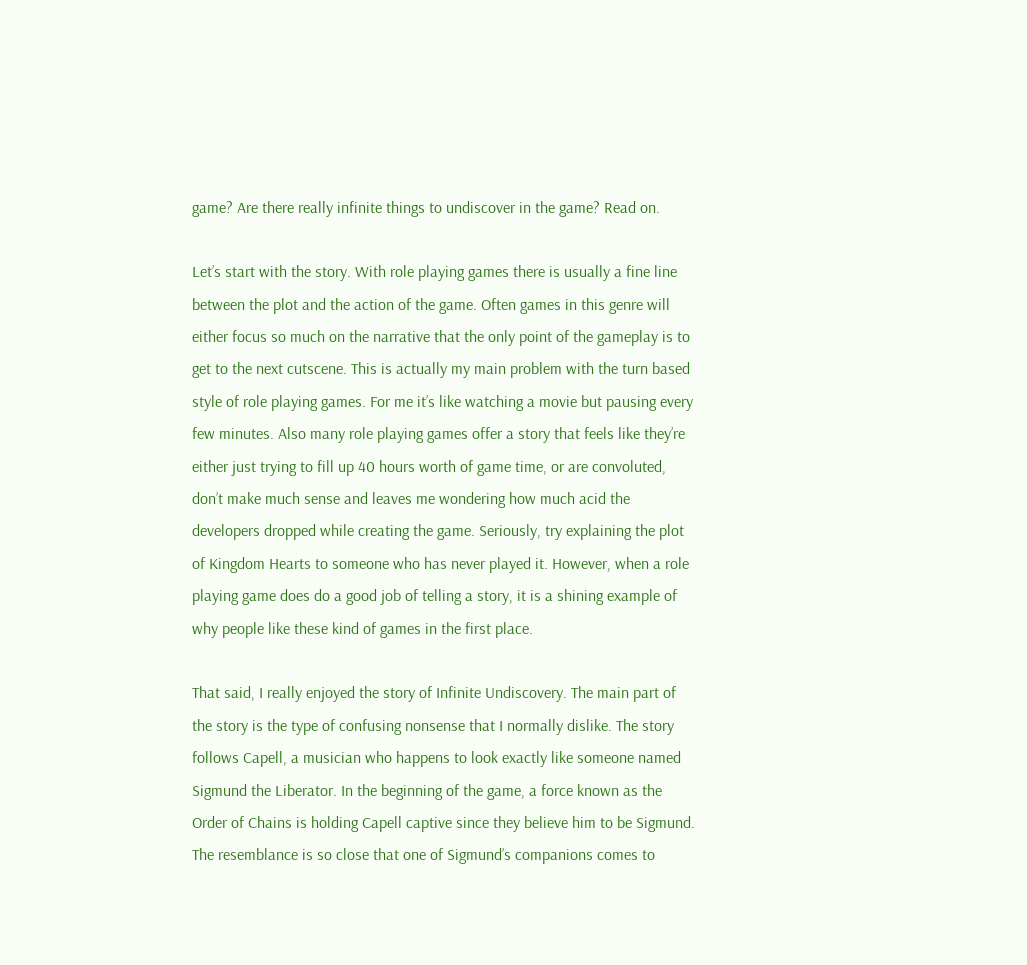game? Are there really infinite things to undiscover in the game? Read on.

Let’s start with the story. With role playing games there is usually a fine line between the plot and the action of the game. Often games in this genre will either focus so much on the narrative that the only point of the gameplay is to get to the next cutscene. This is actually my main problem with the turn based style of role playing games. For me it’s like watching a movie but pausing every few minutes. Also many role playing games offer a story that feels like they’re either just trying to fill up 40 hours worth of game time, or are convoluted, don’t make much sense and leaves me wondering how much acid the developers dropped while creating the game. Seriously, try explaining the plot of Kingdom Hearts to someone who has never played it. However, when a role playing game does do a good job of telling a story, it is a shining example of why people like these kind of games in the first place.

That said, I really enjoyed the story of Infinite Undiscovery. The main part of the story is the type of confusing nonsense that I normally dislike. The story follows Capell, a musician who happens to look exactly like someone named Sigmund the Liberator. In the beginning of the game, a force known as the Order of Chains is holding Capell captive since they believe him to be Sigmund. The resemblance is so close that one of Sigmund’s companions comes to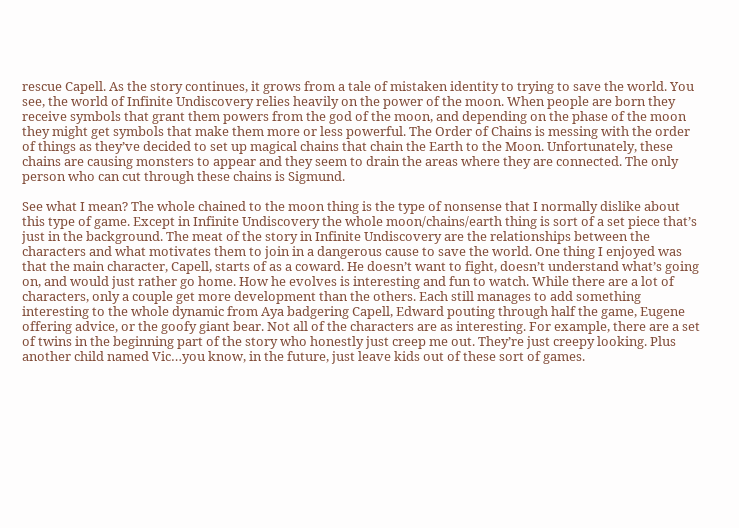rescue Capell. As the story continues, it grows from a tale of mistaken identity to trying to save the world. You see, the world of Infinite Undiscovery relies heavily on the power of the moon. When people are born they receive symbols that grant them powers from the god of the moon, and depending on the phase of the moon they might get symbols that make them more or less powerful. The Order of Chains is messing with the order of things as they’ve decided to set up magical chains that chain the Earth to the Moon. Unfortunately, these chains are causing monsters to appear and they seem to drain the areas where they are connected. The only person who can cut through these chains is Sigmund.

See what I mean? The whole chained to the moon thing is the type of nonsense that I normally dislike about this type of game. Except in Infinite Undiscovery the whole moon/chains/earth thing is sort of a set piece that’s just in the background. The meat of the story in Infinite Undiscovery are the relationships between the characters and what motivates them to join in a dangerous cause to save the world. One thing I enjoyed was that the main character, Capell, starts of as a coward. He doesn’t want to fight, doesn’t understand what’s going on, and would just rather go home. How he evolves is interesting and fun to watch. While there are a lot of characters, only a couple get more development than the others. Each still manages to add something interesting to the whole dynamic from Aya badgering Capell, Edward pouting through half the game, Eugene offering advice, or the goofy giant bear. Not all of the characters are as interesting. For example, there are a set of twins in the beginning part of the story who honestly just creep me out. They’re just creepy looking. Plus another child named Vic…you know, in the future, just leave kids out of these sort of games.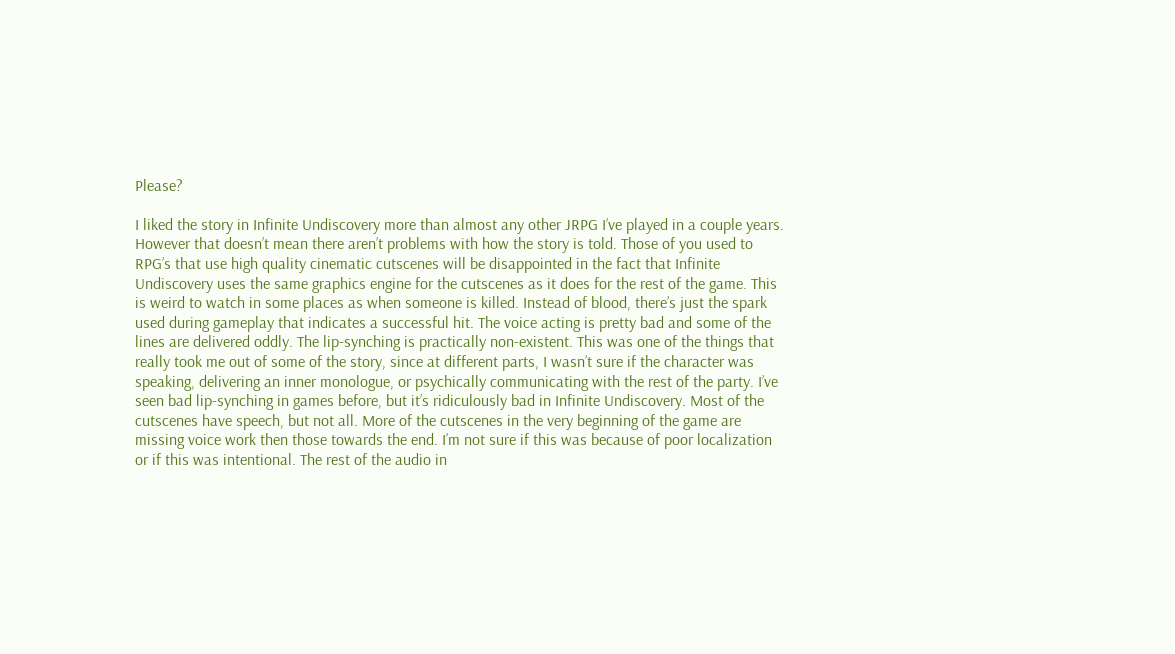Please?

I liked the story in Infinite Undiscovery more than almost any other JRPG I’ve played in a couple years. However that doesn’t mean there aren’t problems with how the story is told. Those of you used to RPG’s that use high quality cinematic cutscenes will be disappointed in the fact that Infinite Undiscovery uses the same graphics engine for the cutscenes as it does for the rest of the game. This is weird to watch in some places as when someone is killed. Instead of blood, there’s just the spark used during gameplay that indicates a successful hit. The voice acting is pretty bad and some of the lines are delivered oddly. The lip-synching is practically non-existent. This was one of the things that really took me out of some of the story, since at different parts, I wasn’t sure if the character was speaking, delivering an inner monologue, or psychically communicating with the rest of the party. I’ve seen bad lip-synching in games before, but it’s ridiculously bad in Infinite Undiscovery. Most of the cutscenes have speech, but not all. More of the cutscenes in the very beginning of the game are missing voice work then those towards the end. I’m not sure if this was because of poor localization or if this was intentional. The rest of the audio in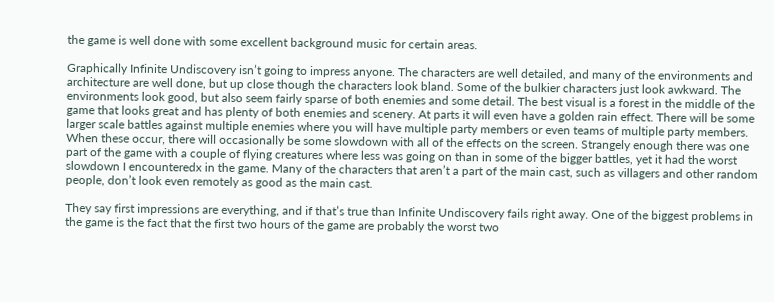the game is well done with some excellent background music for certain areas.

Graphically Infinite Undiscovery isn’t going to impress anyone. The characters are well detailed, and many of the environments and architecture are well done, but up close though the characters look bland. Some of the bulkier characters just look awkward. The environments look good, but also seem fairly sparse of both enemies and some detail. The best visual is a forest in the middle of the game that looks great and has plenty of both enemies and scenery. At parts it will even have a golden rain effect. There will be some larger scale battles against multiple enemies where you will have multiple party members or even teams of multiple party members. When these occur, there will occasionally be some slowdown with all of the effects on the screen. Strangely enough there was one part of the game with a couple of flying creatures where less was going on than in some of the bigger battles, yet it had the worst slowdown I encounteredx in the game. Many of the characters that aren’t a part of the main cast, such as villagers and other random people, don’t look even remotely as good as the main cast.

They say first impressions are everything, and if that’s true than Infinite Undiscovery fails right away. One of the biggest problems in the game is the fact that the first two hours of the game are probably the worst two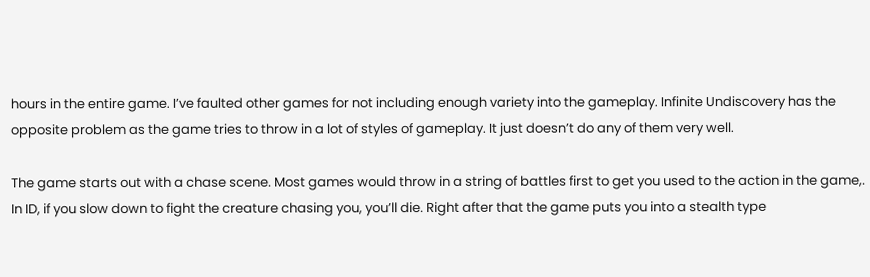hours in the entire game. I’ve faulted other games for not including enough variety into the gameplay. Infinite Undiscovery has the opposite problem as the game tries to throw in a lot of styles of gameplay. It just doesn’t do any of them very well.

The game starts out with a chase scene. Most games would throw in a string of battles first to get you used to the action in the game,. In ID, if you slow down to fight the creature chasing you, you’ll die. Right after that the game puts you into a stealth type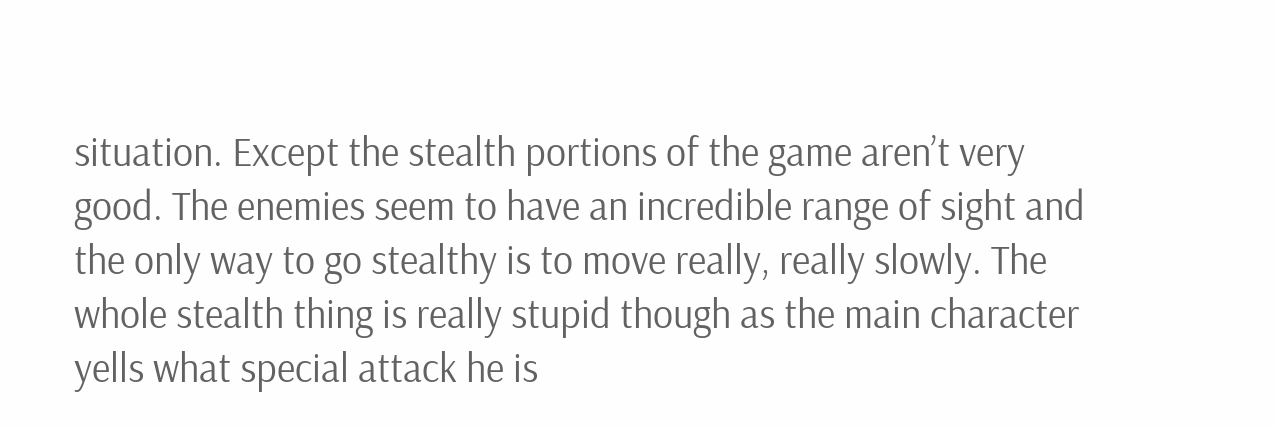situation. Except the stealth portions of the game aren’t very good. The enemies seem to have an incredible range of sight and the only way to go stealthy is to move really, really slowly. The whole stealth thing is really stupid though as the main character yells what special attack he is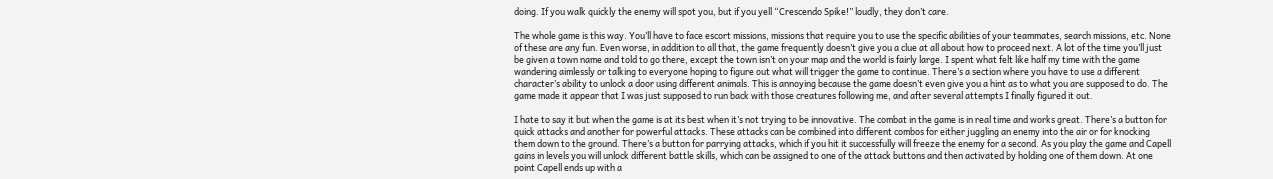doing. If you walk quickly the enemy will spot you, but if you yell “Crescendo Spike!” loudly, they don’t care.

The whole game is this way. You’ll have to face escort missions, missions that require you to use the specific abilities of your teammates, search missions, etc. None of these are any fun. Even worse, in addition to all that, the game frequently doesn’t give you a clue at all about how to proceed next. A lot of the time you’ll just be given a town name and told to go there, except the town isn’t on your map and the world is fairly large. I spent what felt like half my time with the game wandering aimlessly or talking to everyone hoping to figure out what will trigger the game to continue. There’s a section where you have to use a different character’s ability to unlock a door using different animals. This is annoying because the game doesn’t even give you a hint as to what you are supposed to do. The game made it appear that I was just supposed to run back with those creatures following me, and after several attempts I finally figured it out.

I hate to say it but when the game is at its best when it’s not trying to be innovative. The combat in the game is in real time and works great. There’s a button for quick attacks and another for powerful attacks. These attacks can be combined into different combos for either juggling an enemy into the air or for knocking them down to the ground. There’s a button for parrying attacks, which if you hit it successfully will freeze the enemy for a second. As you play the game and Capell gains in levels you will unlock different battle skills, which can be assigned to one of the attack buttons and then activated by holding one of them down. At one point Capell ends up with a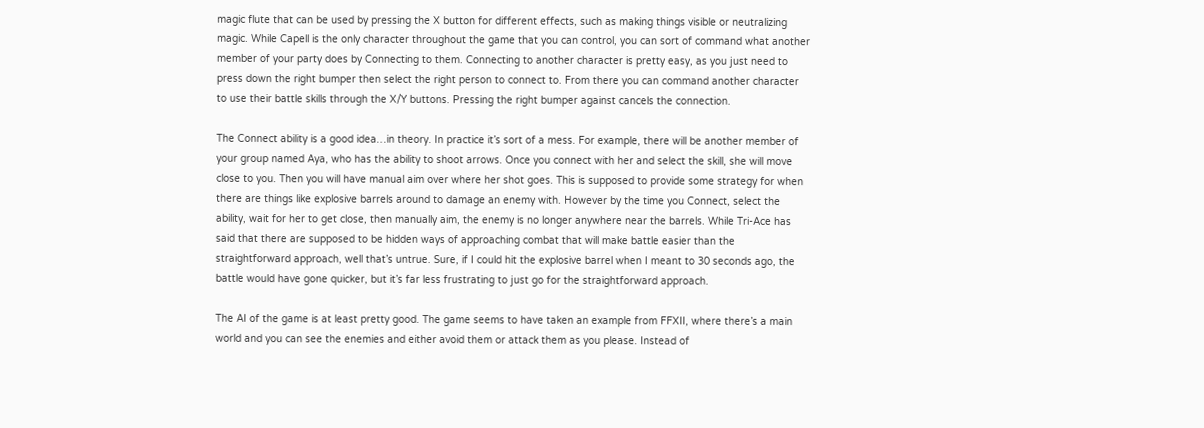magic flute that can be used by pressing the X button for different effects, such as making things visible or neutralizing magic. While Capell is the only character throughout the game that you can control, you can sort of command what another member of your party does by Connecting to them. Connecting to another character is pretty easy, as you just need to press down the right bumper then select the right person to connect to. From there you can command another character to use their battle skills through the X/Y buttons. Pressing the right bumper against cancels the connection.

The Connect ability is a good idea…in theory. In practice it’s sort of a mess. For example, there will be another member of your group named Aya, who has the ability to shoot arrows. Once you connect with her and select the skill, she will move close to you. Then you will have manual aim over where her shot goes. This is supposed to provide some strategy for when there are things like explosive barrels around to damage an enemy with. However by the time you Connect, select the ability, wait for her to get close, then manually aim, the enemy is no longer anywhere near the barrels. While Tri-Ace has said that there are supposed to be hidden ways of approaching combat that will make battle easier than the straightforward approach, well that’s untrue. Sure, if I could hit the explosive barrel when I meant to 30 seconds ago, the battle would have gone quicker, but it’s far less frustrating to just go for the straightforward approach.

The AI of the game is at least pretty good. The game seems to have taken an example from FFXII, where there’s a main world and you can see the enemies and either avoid them or attack them as you please. Instead of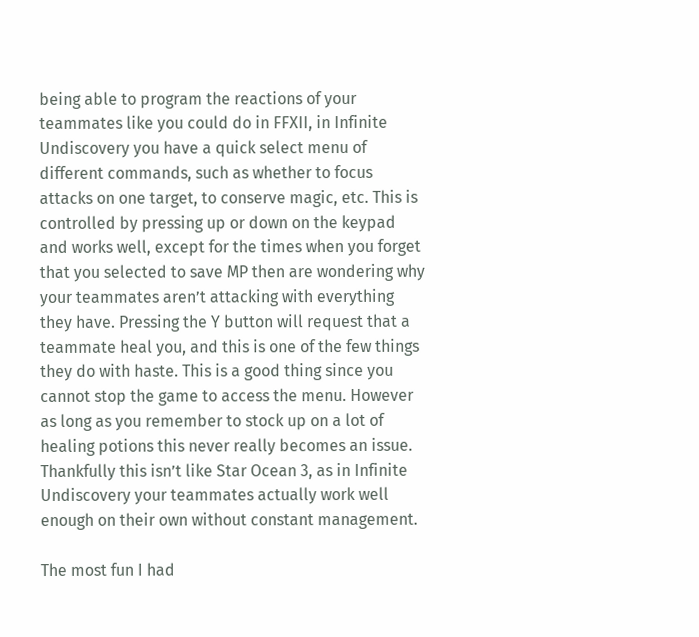being able to program the reactions of your teammates like you could do in FFXII, in Infinite Undiscovery you have a quick select menu of different commands, such as whether to focus attacks on one target, to conserve magic, etc. This is controlled by pressing up or down on the keypad and works well, except for the times when you forget that you selected to save MP then are wondering why your teammates aren’t attacking with everything they have. Pressing the Y button will request that a teammate heal you, and this is one of the few things they do with haste. This is a good thing since you cannot stop the game to access the menu. However as long as you remember to stock up on a lot of healing potions this never really becomes an issue. Thankfully this isn’t like Star Ocean 3, as in Infinite Undiscovery your teammates actually work well enough on their own without constant management.

The most fun I had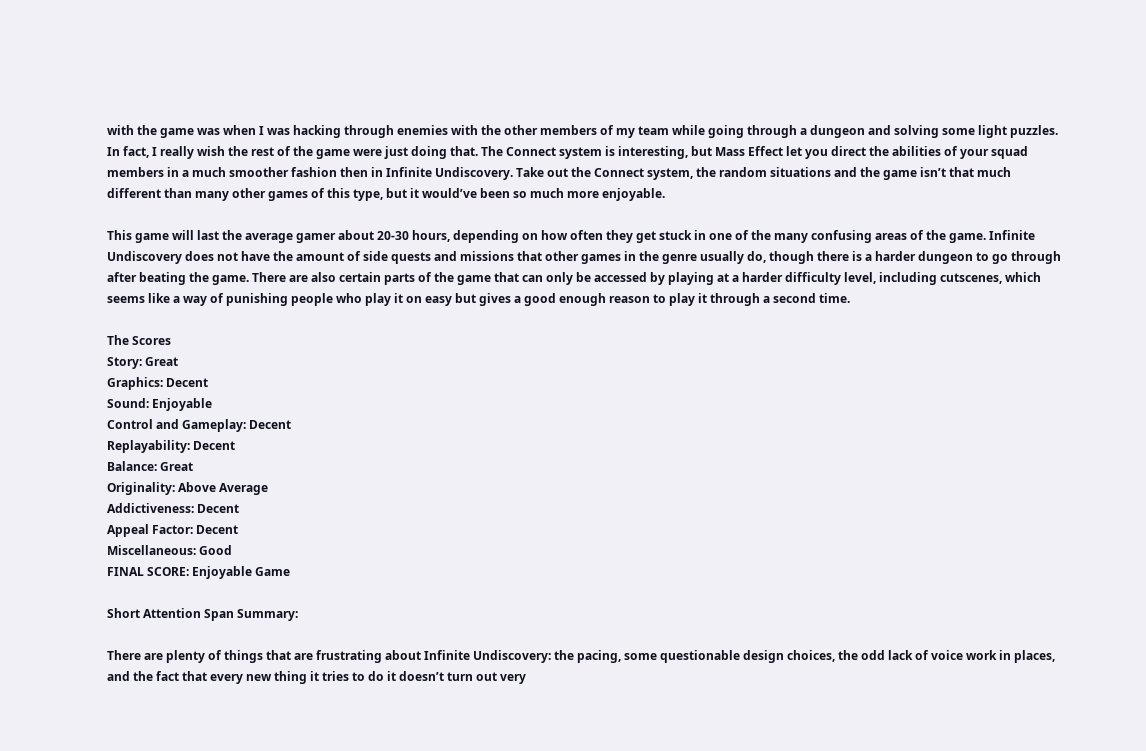with the game was when I was hacking through enemies with the other members of my team while going through a dungeon and solving some light puzzles. In fact, I really wish the rest of the game were just doing that. The Connect system is interesting, but Mass Effect let you direct the abilities of your squad members in a much smoother fashion then in Infinite Undiscovery. Take out the Connect system, the random situations and the game isn’t that much different than many other games of this type, but it would’ve been so much more enjoyable.

This game will last the average gamer about 20-30 hours, depending on how often they get stuck in one of the many confusing areas of the game. Infinite Undiscovery does not have the amount of side quests and missions that other games in the genre usually do, though there is a harder dungeon to go through after beating the game. There are also certain parts of the game that can only be accessed by playing at a harder difficulty level, including cutscenes, which seems like a way of punishing people who play it on easy but gives a good enough reason to play it through a second time.

The Scores
Story: Great
Graphics: Decent
Sound: Enjoyable
Control and Gameplay: Decent
Replayability: Decent
Balance: Great
Originality: Above Average
Addictiveness: Decent
Appeal Factor: Decent
Miscellaneous: Good
FINAL SCORE: Enjoyable Game

Short Attention Span Summary:

There are plenty of things that are frustrating about Infinite Undiscovery: the pacing, some questionable design choices, the odd lack of voice work in places, and the fact that every new thing it tries to do it doesn’t turn out very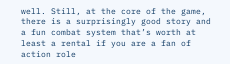well. Still, at the core of the game, there is a surprisingly good story and a fun combat system that’s worth at least a rental if you are a fan of action role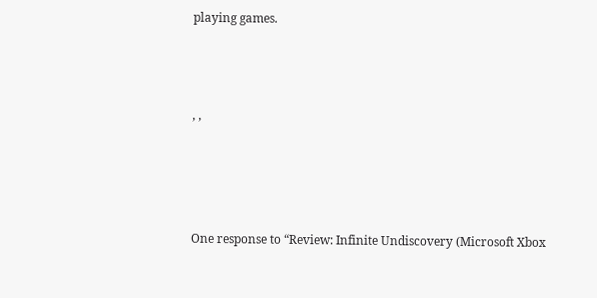playing games.



, ,




One response to “Review: Infinite Undiscovery (Microsoft Xbox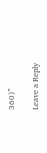360)”

Leave a Reply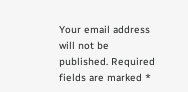Your email address will not be published. Required fields are marked *